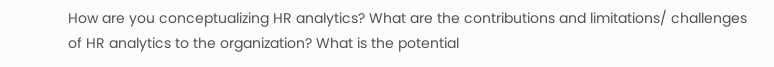How are you conceptualizing HR analytics? What are the contributions and limitations/ challenges of HR analytics to the organization? What is the potential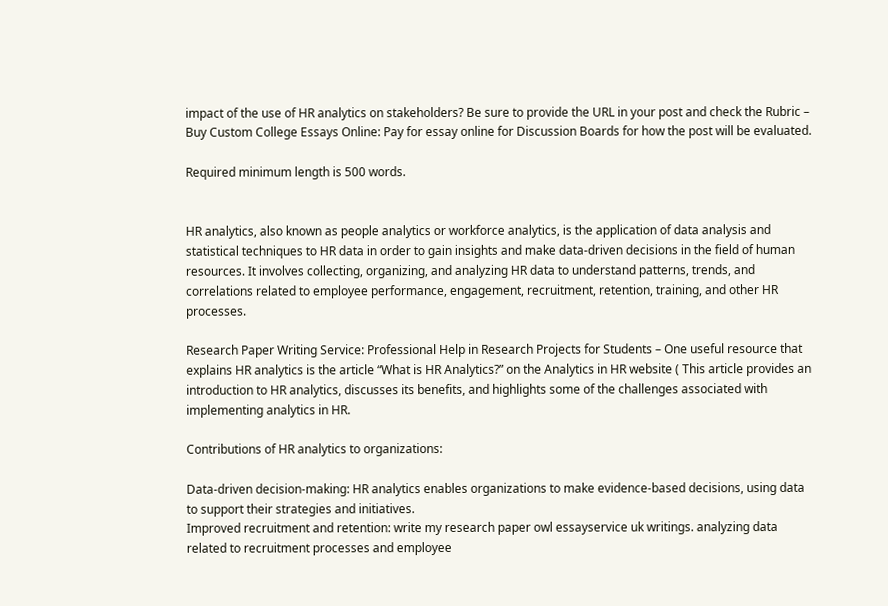impact of the use of HR analytics on stakeholders? Be sure to provide the URL in your post and check the Rubric – Buy Custom College Essays Online: Pay for essay online for Discussion Boards for how the post will be evaluated.

Required minimum length is 500 words.


HR analytics, also known as people analytics or workforce analytics, is the application of data analysis and statistical techniques to HR data in order to gain insights and make data-driven decisions in the field of human resources. It involves collecting, organizing, and analyzing HR data to understand patterns, trends, and correlations related to employee performance, engagement, recruitment, retention, training, and other HR processes.

Research Paper Writing Service: Professional Help in Research Projects for Students – One useful resource that explains HR analytics is the article “What is HR Analytics?” on the Analytics in HR website ( This article provides an introduction to HR analytics, discusses its benefits, and highlights some of the challenges associated with implementing analytics in HR.

Contributions of HR analytics to organizations:

Data-driven decision-making: HR analytics enables organizations to make evidence-based decisions, using data to support their strategies and initiatives.
Improved recruitment and retention: write my research paper owl essayservice uk writings. analyzing data related to recruitment processes and employee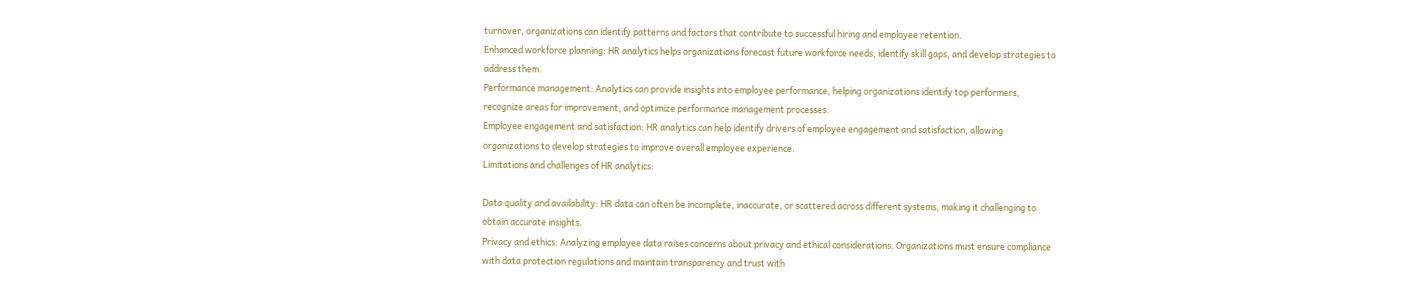turnover, organizations can identify patterns and factors that contribute to successful hiring and employee retention.
Enhanced workforce planning: HR analytics helps organizations forecast future workforce needs, identify skill gaps, and develop strategies to address them.
Performance management: Analytics can provide insights into employee performance, helping organizations identify top performers, recognize areas for improvement, and optimize performance management processes.
Employee engagement and satisfaction: HR analytics can help identify drivers of employee engagement and satisfaction, allowing organizations to develop strategies to improve overall employee experience.
Limitations and challenges of HR analytics:

Data quality and availability: HR data can often be incomplete, inaccurate, or scattered across different systems, making it challenging to obtain accurate insights.
Privacy and ethics: Analyzing employee data raises concerns about privacy and ethical considerations. Organizations must ensure compliance with data protection regulations and maintain transparency and trust with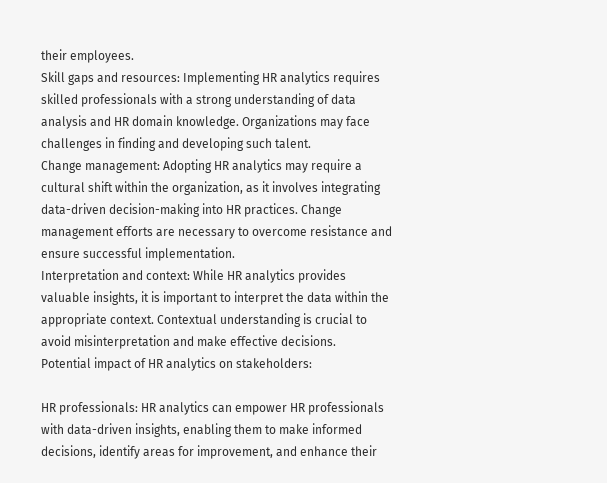their employees.
Skill gaps and resources: Implementing HR analytics requires skilled professionals with a strong understanding of data analysis and HR domain knowledge. Organizations may face challenges in finding and developing such talent.
Change management: Adopting HR analytics may require a cultural shift within the organization, as it involves integrating data-driven decision-making into HR practices. Change management efforts are necessary to overcome resistance and ensure successful implementation.
Interpretation and context: While HR analytics provides valuable insights, it is important to interpret the data within the appropriate context. Contextual understanding is crucial to avoid misinterpretation and make effective decisions.
Potential impact of HR analytics on stakeholders:

HR professionals: HR analytics can empower HR professionals with data-driven insights, enabling them to make informed decisions, identify areas for improvement, and enhance their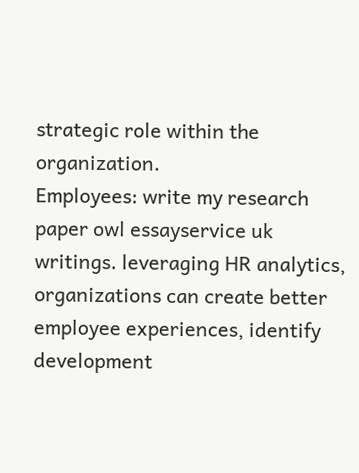strategic role within the organization.
Employees: write my research paper owl essayservice uk writings. leveraging HR analytics, organizations can create better employee experiences, identify development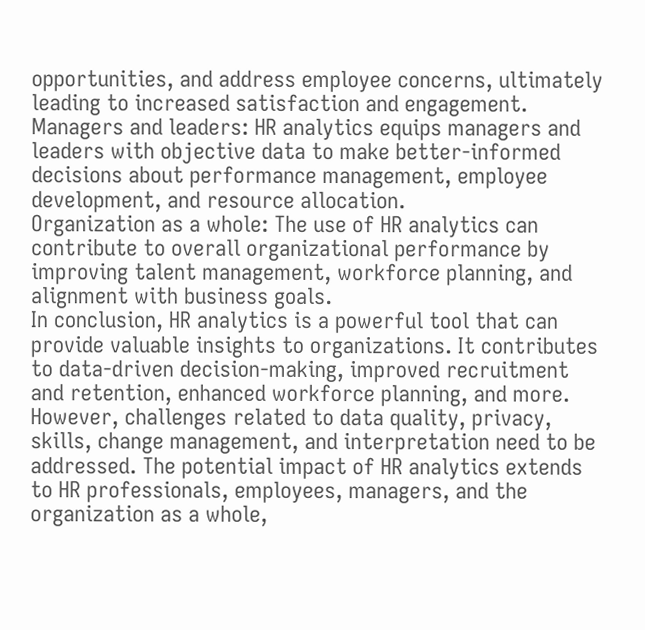opportunities, and address employee concerns, ultimately leading to increased satisfaction and engagement.
Managers and leaders: HR analytics equips managers and leaders with objective data to make better-informed decisions about performance management, employee development, and resource allocation.
Organization as a whole: The use of HR analytics can contribute to overall organizational performance by improving talent management, workforce planning, and alignment with business goals.
In conclusion, HR analytics is a powerful tool that can provide valuable insights to organizations. It contributes to data-driven decision-making, improved recruitment and retention, enhanced workforce planning, and more. However, challenges related to data quality, privacy, skills, change management, and interpretation need to be addressed. The potential impact of HR analytics extends to HR professionals, employees, managers, and the organization as a whole,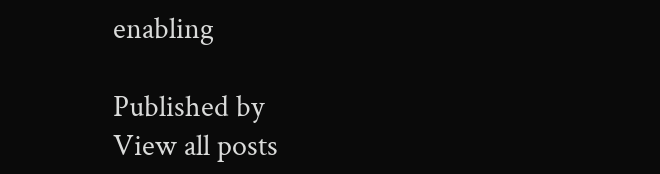enabling

Published by
View all posts